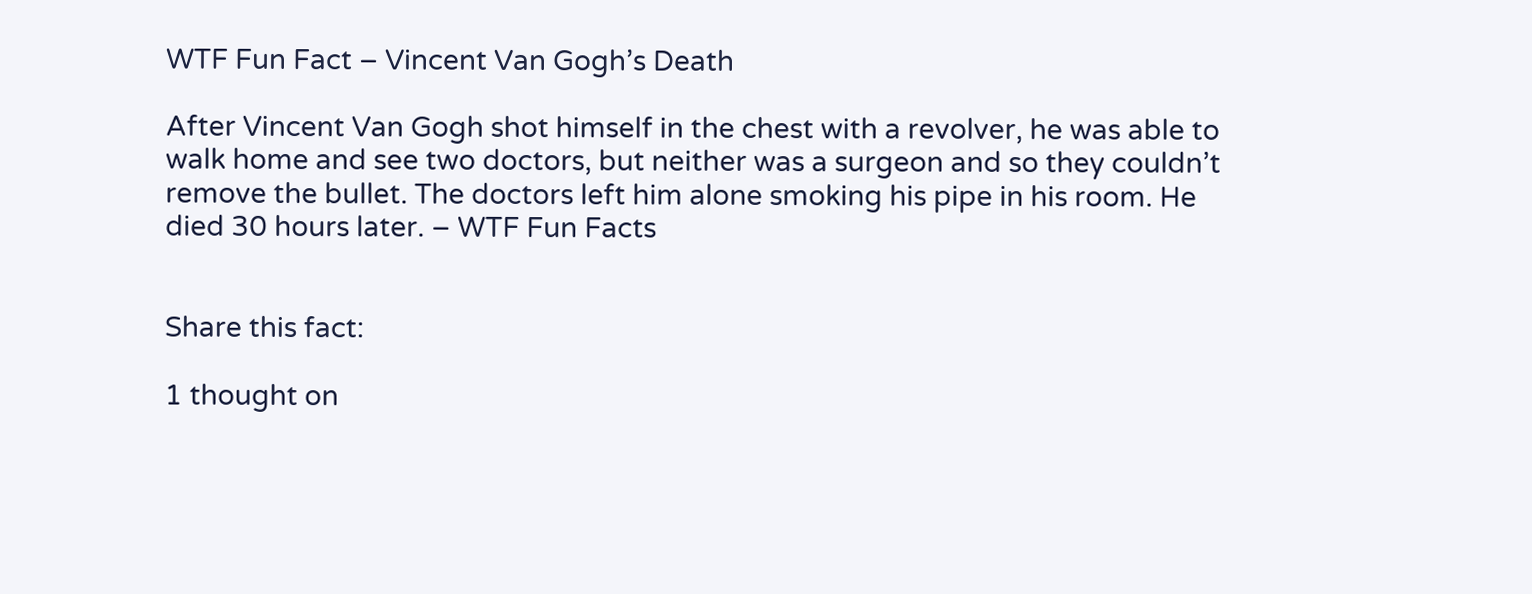WTF Fun Fact – Vincent Van Gogh’s Death

After Vincent Van Gogh shot himself in the chest with a revolver, he was able to walk home and see two doctors, but neither was a surgeon and so they couldn’t remove the bullet. The doctors left him alone smoking his pipe in his room. He died 30 hours later. – WTF Fun Facts


Share this fact:

1 thought on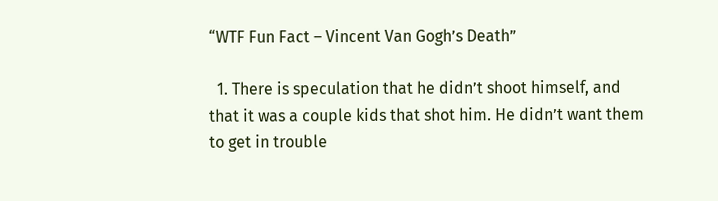“WTF Fun Fact – Vincent Van Gogh’s Death”

  1. There is speculation that he didn’t shoot himself, and that it was a couple kids that shot him. He didn’t want them to get in trouble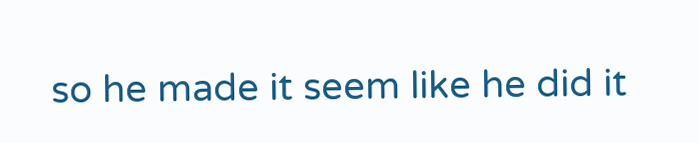so he made it seem like he did it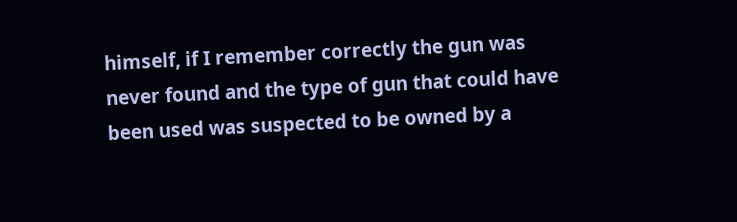himself, if I remember correctly the gun was never found and the type of gun that could have been used was suspected to be owned by a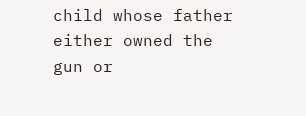child whose father either owned the gun or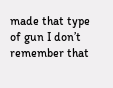made that type of gun I don’t remember that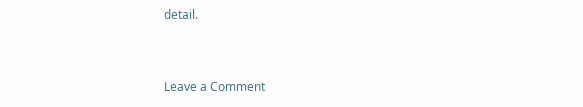detail.


Leave a Comment